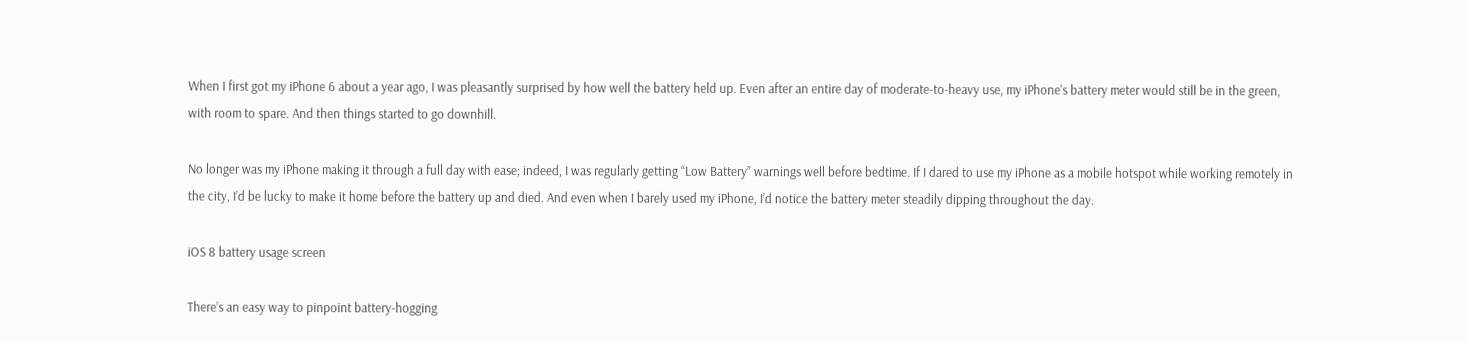When I first got my iPhone 6 about a year ago, I was pleasantly surprised by how well the battery held up. Even after an entire day of moderate-to-heavy use, my iPhone’s battery meter would still be in the green, with room to spare. And then things started to go downhill.

No longer was my iPhone making it through a full day with ease; indeed, I was regularly getting “Low Battery” warnings well before bedtime. If I dared to use my iPhone as a mobile hotspot while working remotely in the city, I’d be lucky to make it home before the battery up and died. And even when I barely used my iPhone, I’d notice the battery meter steadily dipping throughout the day.

iOS 8 battery usage screen

There’s an easy way to pinpoint battery-hogging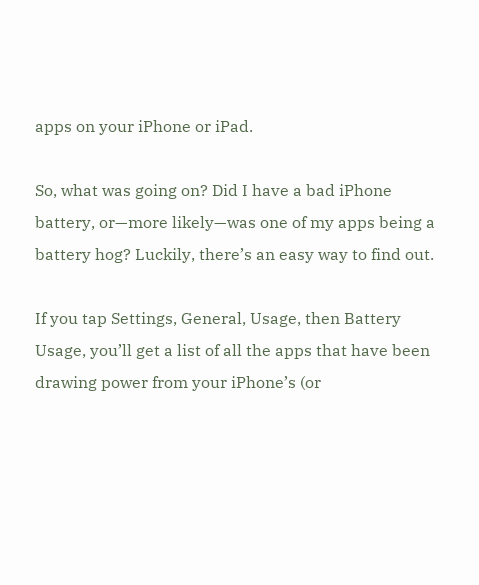apps on your iPhone or iPad.

So, what was going on? Did I have a bad iPhone battery, or—more likely—was one of my apps being a battery hog? Luckily, there’s an easy way to find out.

If you tap Settings, General, Usage, then Battery Usage, you’ll get a list of all the apps that have been drawing power from your iPhone’s (or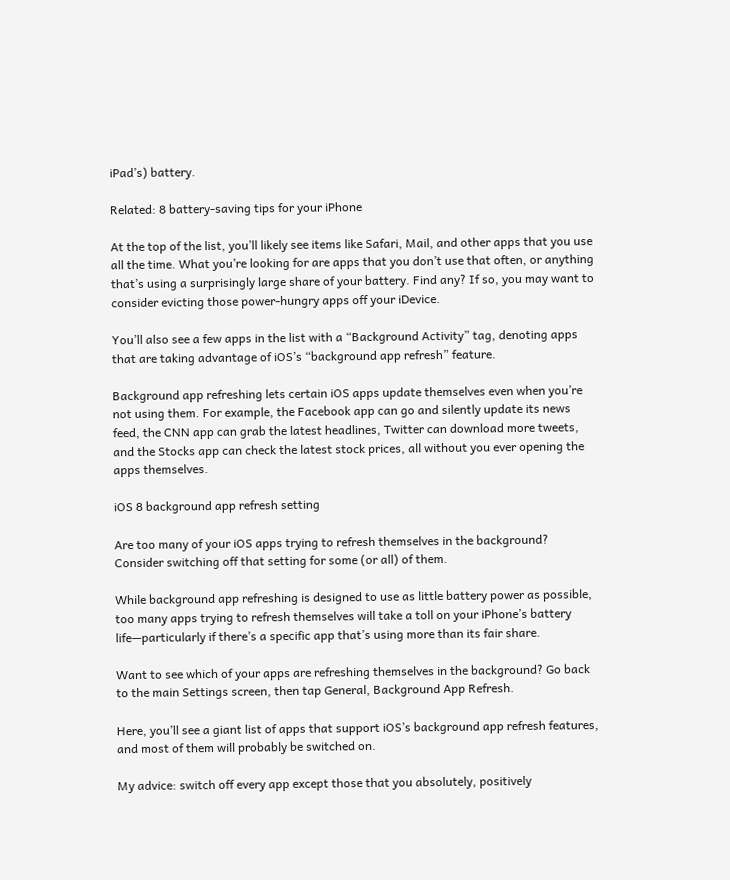iPad’s) battery.

Related: 8 battery-saving tips for your iPhone

At the top of the list, you’ll likely see items like Safari, Mail, and other apps that you use all the time. What you’re looking for are apps that you don’t use that often, or anything that’s using a surprisingly large share of your battery. Find any? If so, you may want to consider evicting those power-hungry apps off your iDevice.

You’ll also see a few apps in the list with a “Background Activity” tag, denoting apps that are taking advantage of iOS’s “background app refresh” feature.

Background app refreshing lets certain iOS apps update themselves even when you’re not using them. For example, the Facebook app can go and silently update its news feed, the CNN app can grab the latest headlines, Twitter can download more tweets, and the Stocks app can check the latest stock prices, all without you ever opening the apps themselves.

iOS 8 background app refresh setting

Are too many of your iOS apps trying to refresh themselves in the background? Consider switching off that setting for some (or all) of them.

While background app refreshing is designed to use as little battery power as possible, too many apps trying to refresh themselves will take a toll on your iPhone’s battery life—particularly if there’s a specific app that’s using more than its fair share.

Want to see which of your apps are refreshing themselves in the background? Go back to the main Settings screen, then tap General, Background App Refresh.

Here, you’ll see a giant list of apps that support iOS’s background app refresh features, and most of them will probably be switched on.

My advice: switch off every app except those that you absolutely, positively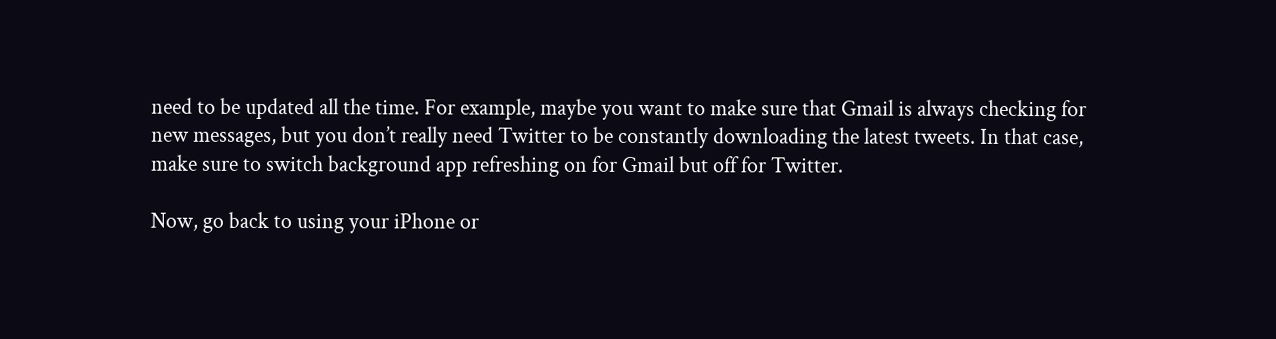need to be updated all the time. For example, maybe you want to make sure that Gmail is always checking for new messages, but you don’t really need Twitter to be constantly downloading the latest tweets. In that case, make sure to switch background app refreshing on for Gmail but off for Twitter.

Now, go back to using your iPhone or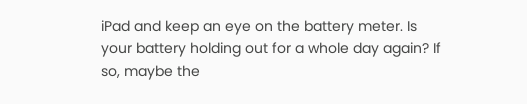iPad and keep an eye on the battery meter. Is your battery holding out for a whole day again? If so, maybe the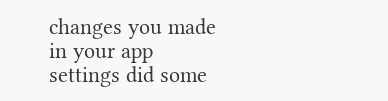changes you made in your app settings did some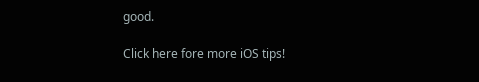good.

Click here fore more iOS tips!